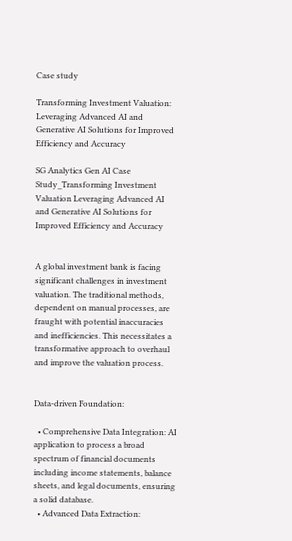Case study

Transforming Investment Valuation: Leveraging Advanced AI and Generative AI Solutions for Improved Efficiency and Accuracy

SG Analytics Gen AI Case Study_Transforming Investment Valuation Leveraging Advanced AI and Generative AI Solutions for Improved Efficiency and Accuracy


A global investment bank is facing significant challenges in investment valuation. The traditional methods, dependent on manual processes, are fraught with potential inaccuracies and inefficiencies. This necessitates a transformative approach to overhaul and improve the valuation process.


Data-driven Foundation:

  • Comprehensive Data Integration: AI application to process a broad spectrum of financial documents including income statements, balance sheets, and legal documents, ensuring a solid database.
  • Advanced Data Extraction: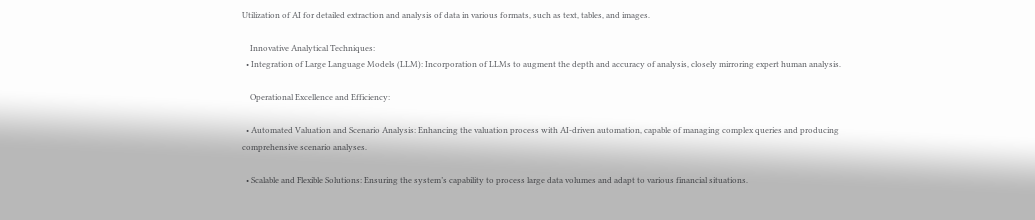Utilization of AI for detailed extraction and analysis of data in various formats, such as text, tables, and images.

    Innovative Analytical Techniques:
  • Integration of Large Language Models (LLM): Incorporation of LLMs to augment the depth and accuracy of analysis, closely mirroring expert human analysis.

    Operational Excellence and Efficiency:

  • Automated Valuation and Scenario Analysis: Enhancing the valuation process with AI-driven automation, capable of managing complex queries and producing comprehensive scenario analyses.

  • Scalable and Flexible Solutions: Ensuring the system’s capability to process large data volumes and adapt to various financial situations.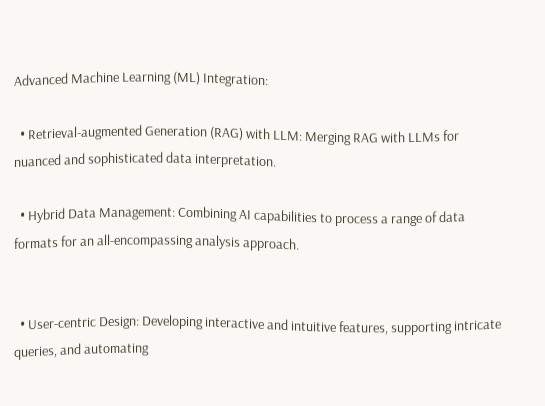Advanced Machine Learning (ML) Integration:

  • Retrieval-augmented Generation (RAG) with LLM: Merging RAG with LLMs for nuanced and sophisticated data interpretation.

  • Hybrid Data Management: Combining AI capabilities to process a range of data formats for an all-encompassing analysis approach.


  • User-centric Design: Developing interactive and intuitive features, supporting intricate queries, and automating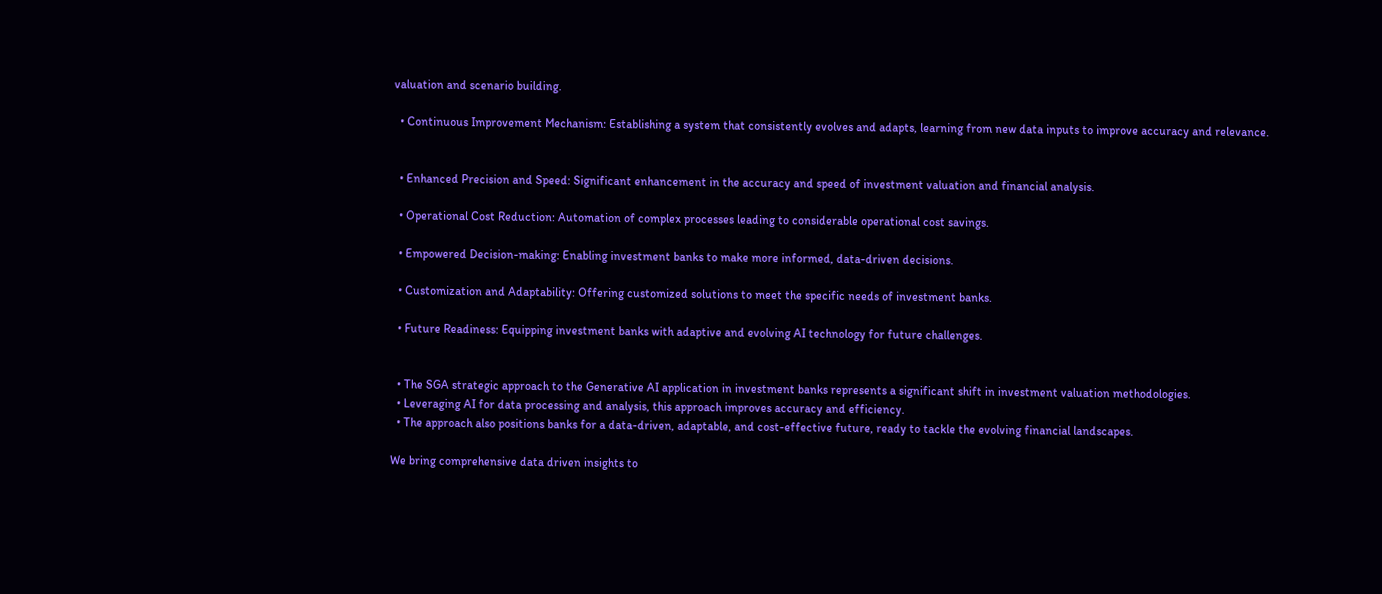valuation and scenario building.

  • Continuous Improvement Mechanism: Establishing a system that consistently evolves and adapts, learning from new data inputs to improve accuracy and relevance.


  • Enhanced Precision and Speed: Significant enhancement in the accuracy and speed of investment valuation and financial analysis.

  • Operational Cost Reduction: Automation of complex processes leading to considerable operational cost savings.

  • Empowered Decision-making: Enabling investment banks to make more informed, data-driven decisions.

  • Customization and Adaptability: Offering customized solutions to meet the specific needs of investment banks.

  • Future Readiness: Equipping investment banks with adaptive and evolving AI technology for future challenges.


  • The SGA strategic approach to the Generative AI application in investment banks represents a significant shift in investment valuation methodologies.
  • Leveraging AI for data processing and analysis, this approach improves accuracy and efficiency.
  • The approach also positions banks for a data-driven, adaptable, and cost-effective future, ready to tackle the evolving financial landscapes.

We bring comprehensive data driven insights to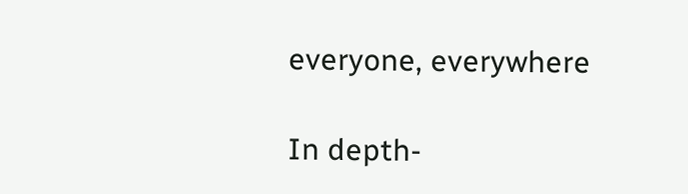everyone, everywhere

In depth-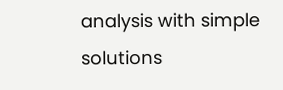analysis with simple solutions